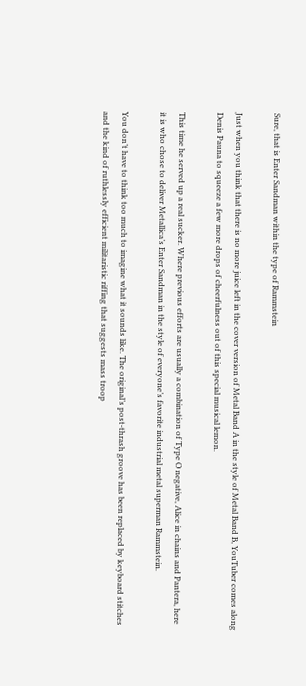Sure, that is Enter Sandman within the type of Rammstein

Just when you think that there is no more juice left in the cover version of Metal Band A in the style of Metal Band B, YouTuber comes along Denis Pauna to squeeze a few more drops of cheerfulness out of this special musical lemon.

This time he served up a real sucker. Where previous efforts are usually a combination of Type O negative, Alice in chains and Pantera, here it is who chose to deliver Metallica’s Enter Sandman in the style of everyone’s favorite industrial metal superman Rammstein.

You don’t have to think too much to imagine what it sounds like. The original’s post-thrash groove has been replaced by keyboard stitches and the kind of ruthlessly efficient militaristic riffing that suggests mass troop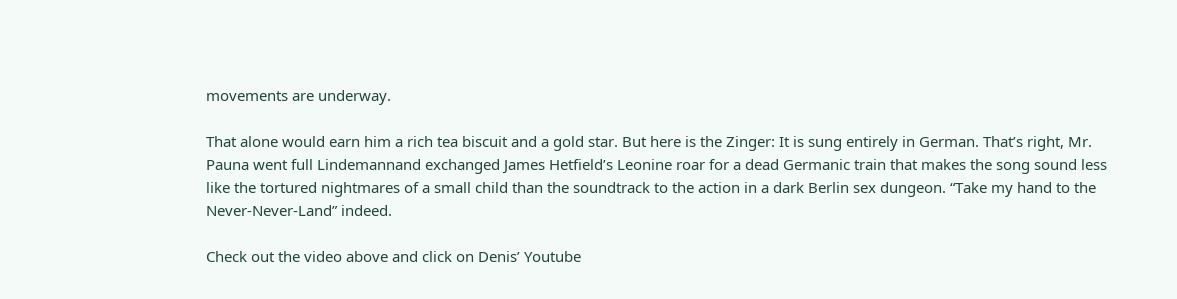movements are underway.

That alone would earn him a rich tea biscuit and a gold star. But here is the Zinger: It is sung entirely in German. That’s right, Mr. Pauna went full Lindemannand exchanged James Hetfield’s Leonine roar for a dead Germanic train that makes the song sound less like the tortured nightmares of a small child than the soundtrack to the action in a dark Berlin sex dungeon. “Take my hand to the Never-Never-Land” indeed.

Check out the video above and click on Denis’ Youtube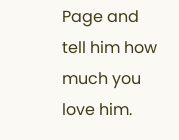Page and tell him how much you love him.